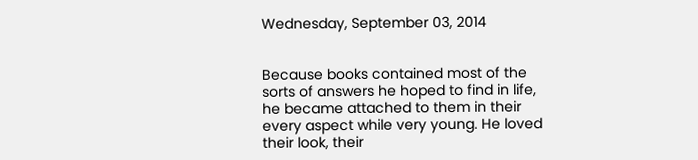Wednesday, September 03, 2014


Because books contained most of the sorts of answers he hoped to find in life, he became attached to them in their every aspect while very young. He loved their look, their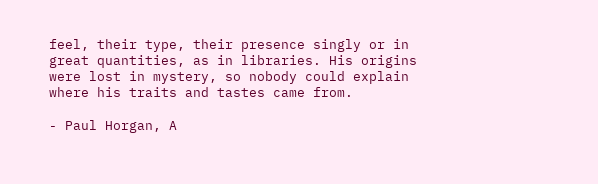feel, their type, their presence singly or in great quantities, as in libraries. His origins were lost in mystery, so nobody could explain where his traits and tastes came from.

- Paul Horgan, A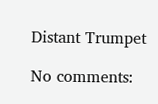Distant Trumpet

No comments: